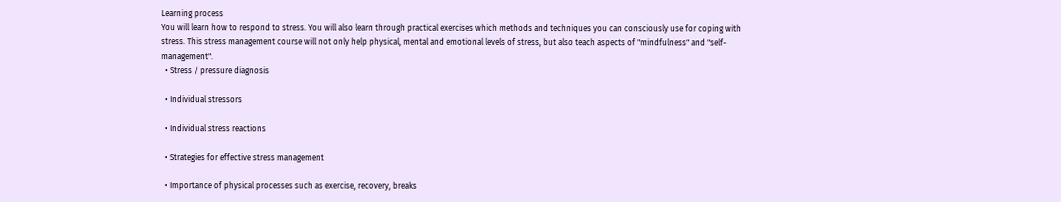Learning process
You will learn how to respond to stress. You will also learn through practical exercises which methods and techniques you can consciously use for coping with stress. This stress management course will not only help physical, mental and emotional levels of stress, but also teach aspects of "mindfulness" and "self-management".
  • Stress / pressure diagnosis

  • Individual stressors

  • Individual stress reactions

  • Strategies for effective stress management

  • Importance of physical processes such as exercise, recovery, breaks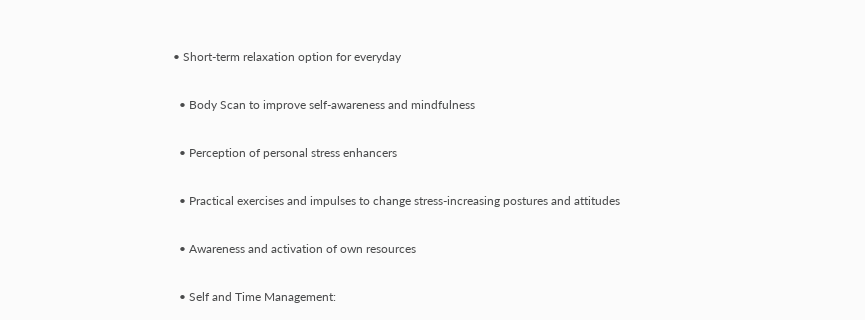• Short-term relaxation option for everyday

  • Body Scan to improve self-awareness and mindfulness

  • Perception of personal stress enhancers

  • Practical exercises and impulses to change stress-increasing postures and attitudes

  • Awareness and activation of own resources

  • Self and Time Management: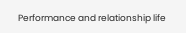Performance and relationship life